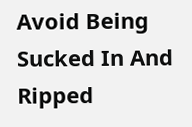Avoid Being Sucked In And Ripped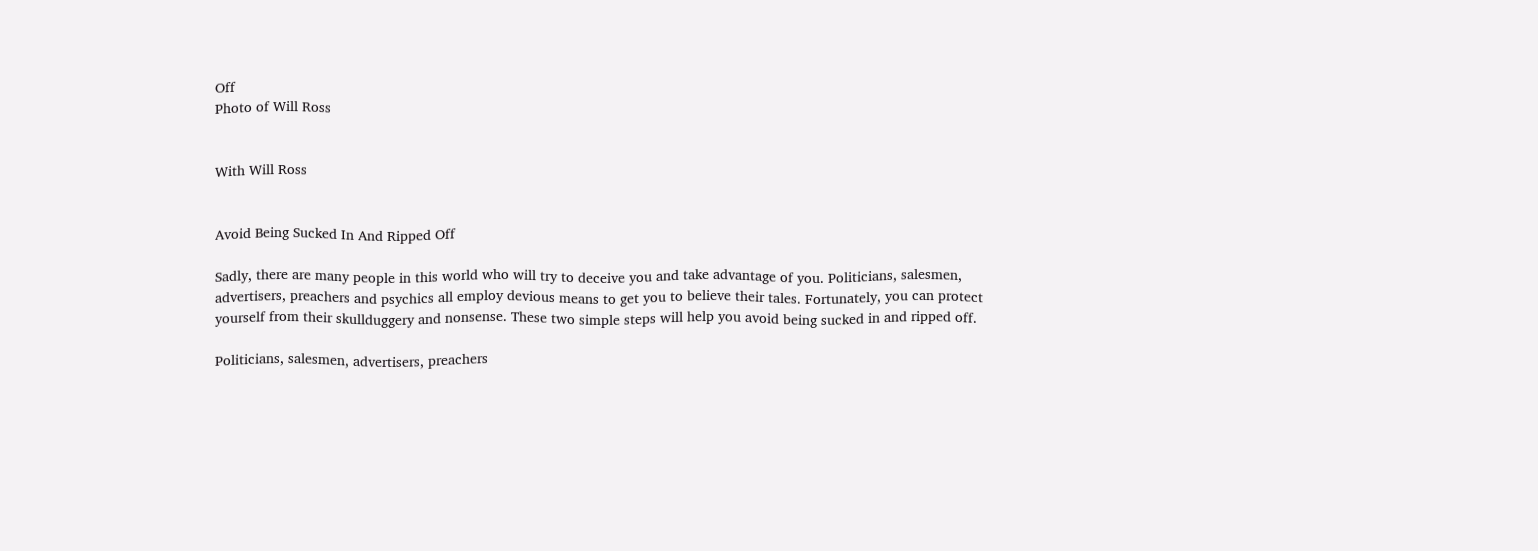Off
Photo of Will Ross


With Will Ross


Avoid Being Sucked In And Ripped Off

Sadly, there are many people in this world who will try to deceive you and take advantage of you. Politicians, salesmen, advertisers, preachers and psychics all employ devious means to get you to believe their tales. Fortunately, you can protect yourself from their skullduggery and nonsense. These two simple steps will help you avoid being sucked in and ripped off.

Politicians, salesmen, advertisers, preachers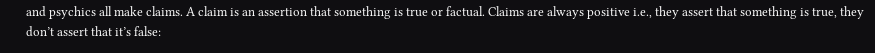and psychics all make claims. A claim is an assertion that something is true or factual. Claims are always positive i.e., they assert that something is true, they don’t assert that it’s false: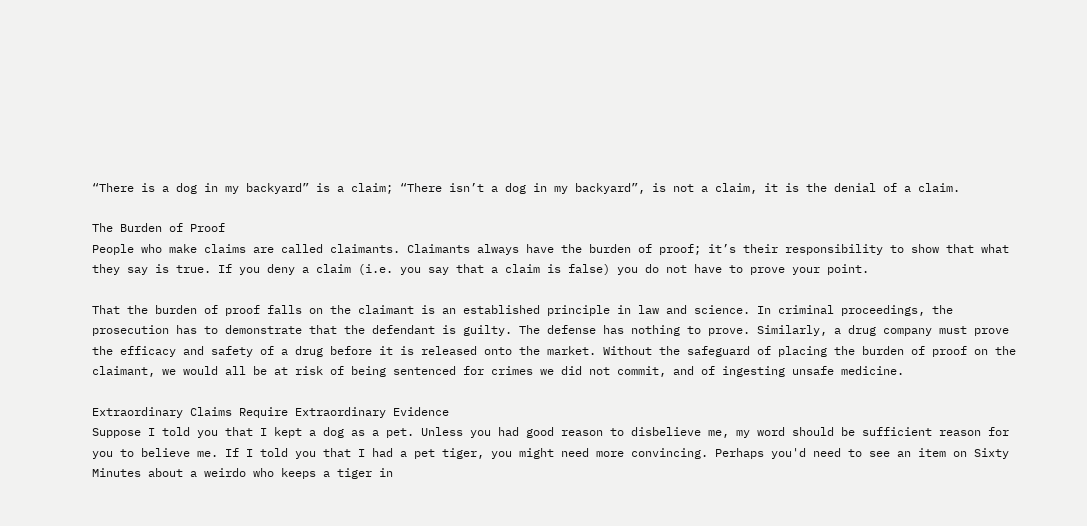“There is a dog in my backyard” is a claim; “There isn’t a dog in my backyard”, is not a claim, it is the denial of a claim.

The Burden of Proof
People who make claims are called claimants. Claimants always have the burden of proof; it’s their responsibility to show that what they say is true. If you deny a claim (i.e. you say that a claim is false) you do not have to prove your point.

That the burden of proof falls on the claimant is an established principle in law and science. In criminal proceedings, the prosecution has to demonstrate that the defendant is guilty. The defense has nothing to prove. Similarly, a drug company must prove the efficacy and safety of a drug before it is released onto the market. Without the safeguard of placing the burden of proof on the claimant, we would all be at risk of being sentenced for crimes we did not commit, and of ingesting unsafe medicine.

Extraordinary Claims Require Extraordinary Evidence
Suppose I told you that I kept a dog as a pet. Unless you had good reason to disbelieve me, my word should be sufficient reason for you to believe me. If I told you that I had a pet tiger, you might need more convincing. Perhaps you'd need to see an item on Sixty Minutes about a weirdo who keeps a tiger in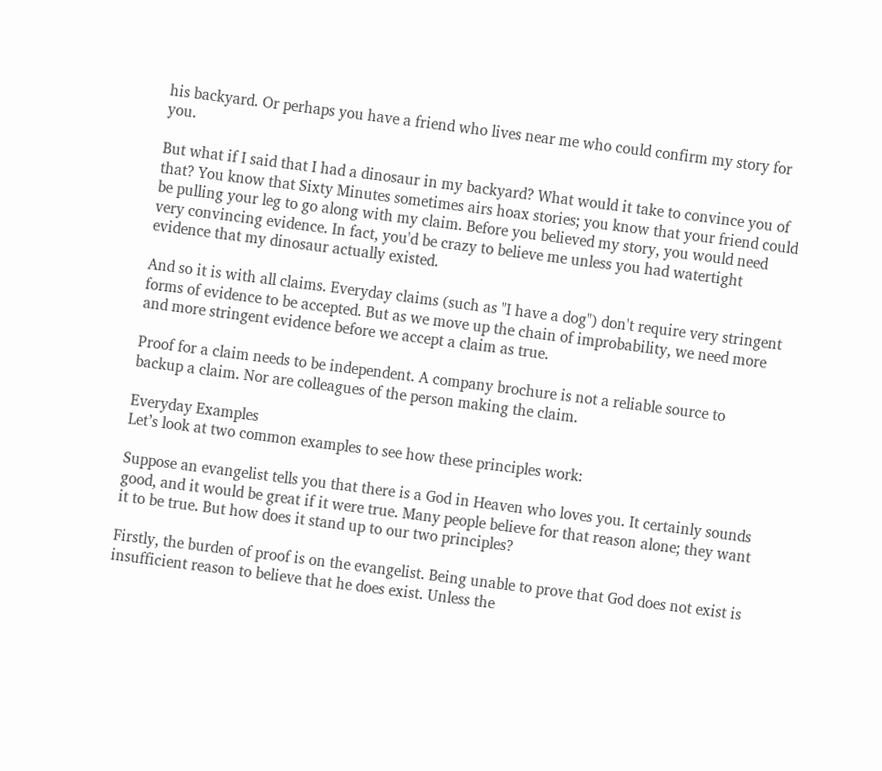his backyard. Or perhaps you have a friend who lives near me who could confirm my story for you.

But what if I said that I had a dinosaur in my backyard? What would it take to convince you of that? You know that Sixty Minutes sometimes airs hoax stories; you know that your friend could be pulling your leg to go along with my claim. Before you believed my story, you would need very convincing evidence. In fact, you'd be crazy to believe me unless you had watertight evidence that my dinosaur actually existed.

And so it is with all claims. Everyday claims (such as "I have a dog") don't require very stringent forms of evidence to be accepted. But as we move up the chain of improbability, we need more and more stringent evidence before we accept a claim as true.

Proof for a claim needs to be independent. A company brochure is not a reliable source to backup a claim. Nor are colleagues of the person making the claim.

Everyday Examples
Let’s look at two common examples to see how these principles work:

Suppose an evangelist tells you that there is a God in Heaven who loves you. It certainly sounds good, and it would be great if it were true. Many people believe for that reason alone; they want it to be true. But how does it stand up to our two principles?

Firstly, the burden of proof is on the evangelist. Being unable to prove that God does not exist is insufficient reason to believe that he does exist. Unless the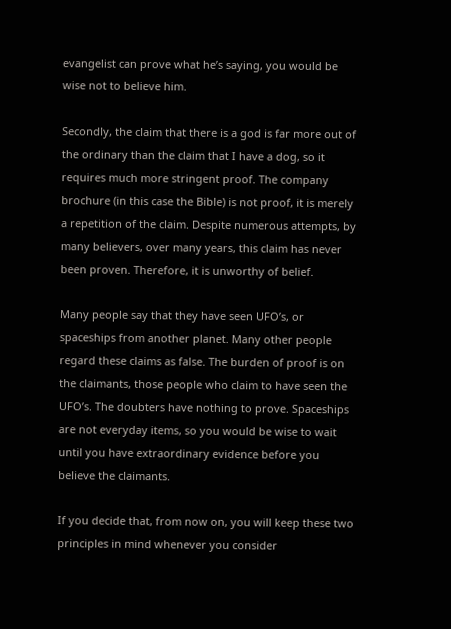evangelist can prove what he’s saying, you would be wise not to believe him.

Secondly, the claim that there is a god is far more out of the ordinary than the claim that I have a dog, so it requires much more stringent proof. The company brochure (in this case the Bible) is not proof, it is merely a repetition of the claim. Despite numerous attempts, by many believers, over many years, this claim has never been proven. Therefore, it is unworthy of belief.

Many people say that they have seen UFO’s, or spaceships from another planet. Many other people regard these claims as false. The burden of proof is on the claimants, those people who claim to have seen the UFO’s. The doubters have nothing to prove. Spaceships are not everyday items, so you would be wise to wait until you have extraordinary evidence before you believe the claimants.

If you decide that, from now on, you will keep these two principles in mind whenever you consider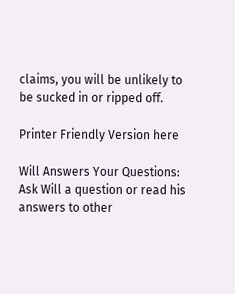claims, you will be unlikely to be sucked in or ripped off.

Printer Friendly Version here

Will Answers Your Questions:
Ask Will a question or read his answers to other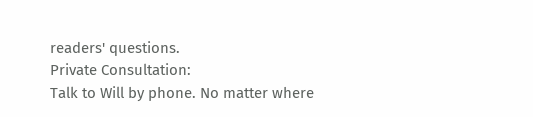readers' questions.
Private Consultation:
Talk to Will by phone. No matter where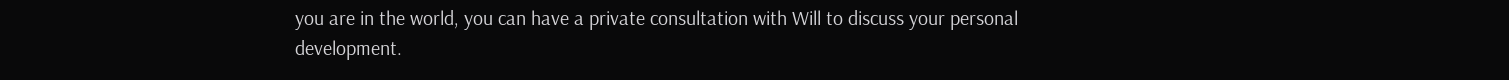you are in the world, you can have a private consultation with Will to discuss your personal development.